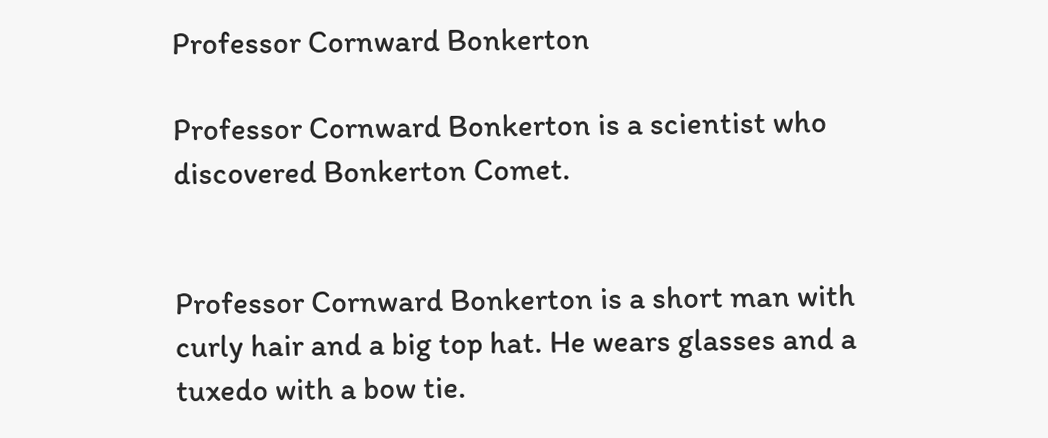Professor Cornward Bonkerton

Professor Cornward Bonkerton is a scientist who discovered Bonkerton Comet.


Professor Cornward Bonkerton is a short man with curly hair and a big top hat. He wears glasses and a tuxedo with a bow tie.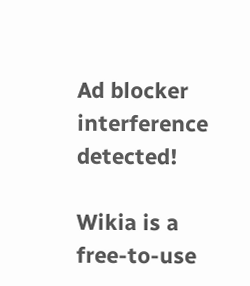Ad blocker interference detected!

Wikia is a free-to-use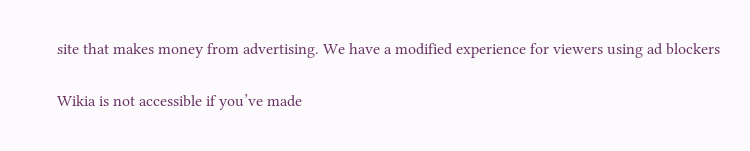site that makes money from advertising. We have a modified experience for viewers using ad blockers

Wikia is not accessible if you’ve made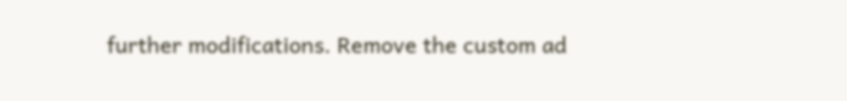further modifications. Remove the custom ad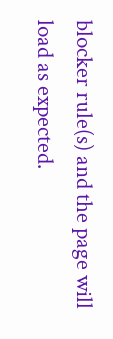blocker rule(s) and the page will load as expected.